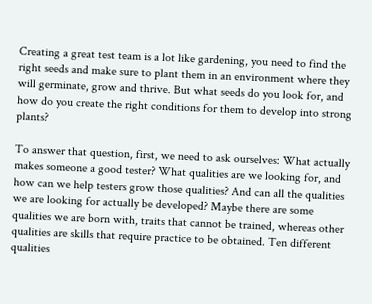Creating a great test team is a lot like gardening, you need to find the right seeds and make sure to plant them in an environment where they will germinate, grow and thrive. But what seeds do you look for, and how do you create the right conditions for them to develop into strong plants?

To answer that question, first, we need to ask ourselves: What actually makes someone a good tester? What qualities are we looking for, and how can we help testers grow those qualities? And can all the qualities we are looking for actually be developed? Maybe there are some qualities we are born with, traits that cannot be trained, whereas other qualities are skills that require practice to be obtained. Ten different qualities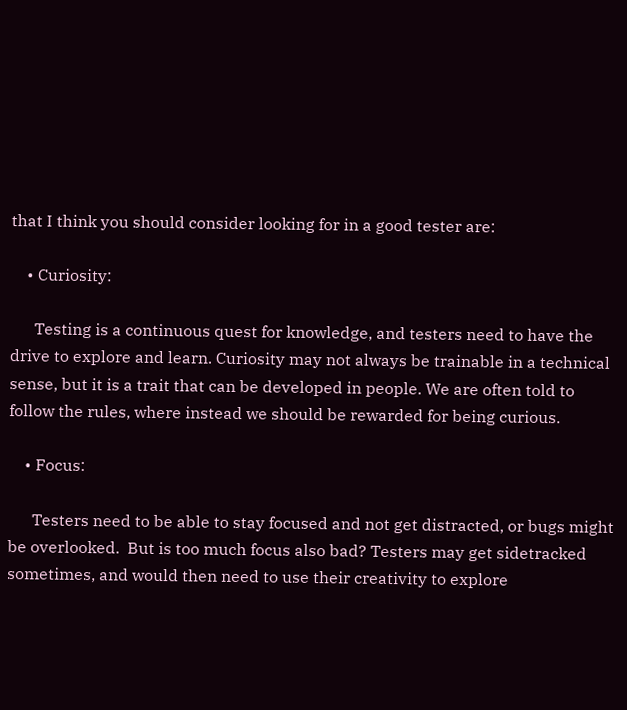that I think you should consider looking for in a good tester are:

    • Curiosity:

      Testing is a continuous quest for knowledge, and testers need to have the drive to explore and learn. Curiosity may not always be trainable in a technical sense, but it is a trait that can be developed in people. We are often told to follow the rules, where instead we should be rewarded for being curious.

    • Focus:

      Testers need to be able to stay focused and not get distracted, or bugs might be overlooked.  But is too much focus also bad? Testers may get sidetracked sometimes, and would then need to use their creativity to explore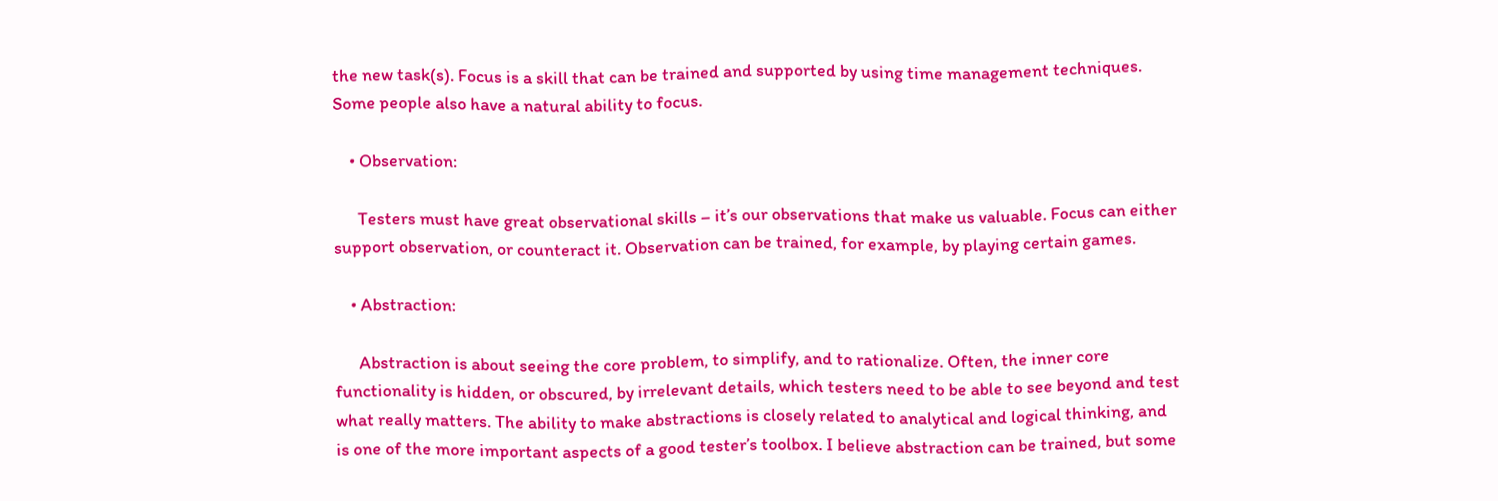the new task(s). Focus is a skill that can be trained and supported by using time management techniques. Some people also have a natural ability to focus.

    • Observation:

      Testers must have great observational skills – it’s our observations that make us valuable. Focus can either support observation, or counteract it. Observation can be trained, for example, by playing certain games.

    • Abstraction:

      Abstraction is about seeing the core problem, to simplify, and to rationalize. Often, the inner core functionality is hidden, or obscured, by irrelevant details, which testers need to be able to see beyond and test what really matters. The ability to make abstractions is closely related to analytical and logical thinking, and is one of the more important aspects of a good tester’s toolbox. I believe abstraction can be trained, but some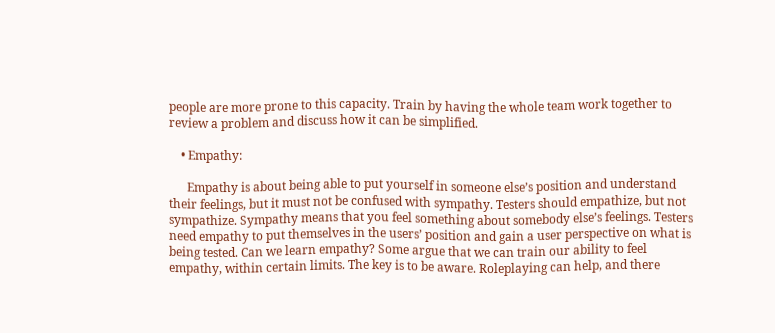people are more prone to this capacity. Train by having the whole team work together to review a problem and discuss how it can be simplified.

    • Empathy:

      Empathy is about being able to put yourself in someone else’s position and understand their feelings, but it must not be confused with sympathy. Testers should empathize, but not sympathize. Sympathy means that you feel something about somebody else’s feelings. Testers need empathy to put themselves in the users’ position and gain a user perspective on what is being tested. Can we learn empathy? Some argue that we can train our ability to feel empathy, within certain limits. The key is to be aware. Roleplaying can help, and there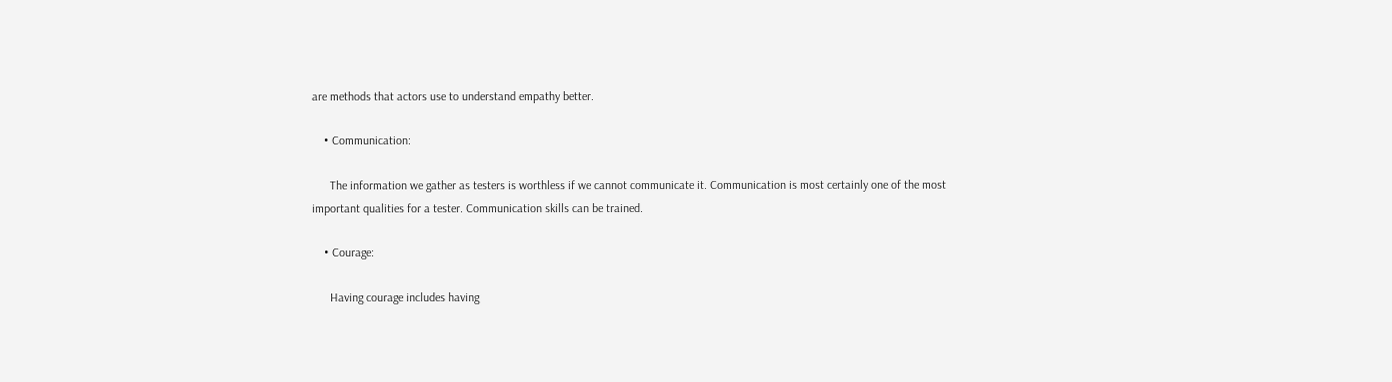are methods that actors use to understand empathy better.

    • Communication:

      The information we gather as testers is worthless if we cannot communicate it. Communication is most certainly one of the most important qualities for a tester. Communication skills can be trained.

    • Courage:

      Having courage includes having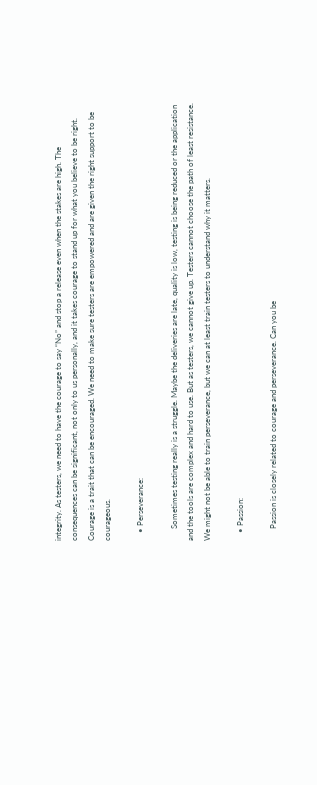integrity. As testers, we need to have the courage to say “No” and stop a release even when the stakes are high. The consequences can be significant, not only to us personally, and it takes courage to stand up for what you believe to be right. Courage is a trait that can be encouraged. We need to make sure testers are empowered and are given the right support to be courageous.

    • Perseverance:

      Sometimes testing really is a struggle. Maybe the deliveries are late, quality is low, testing is being reduced or the application and the tools are complex and hard to use. But as testers, we cannot give up. Testers cannot choose the path of least resistance. We might not be able to train perseverance, but we can at least train testers to understand why it matters.

    • Passion:

      Passion is closely related to courage and perseverance. Can you be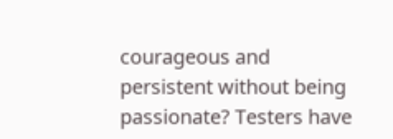courageous and persistent without being passionate? Testers have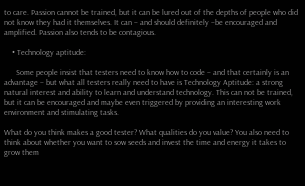to care. Passion cannot be trained, but it can be lured out of the depths of people who did not know they had it themselves. It can – and should definitely –be encouraged and amplified. Passion also tends to be contagious.

    • Technology aptitude:

      Some people insist that testers need to know how to code – and that certainly is an advantage – but what all testers really need to have is Technology Aptitude: a strong natural interest and ability to learn and understand technology. This can not be trained, but it can be encouraged and maybe even triggered by providing an interesting work environment and stimulating tasks.

What do you think makes a good tester? What qualities do you value? You also need to think about whether you want to sow seeds and invest the time and energy it takes to grow them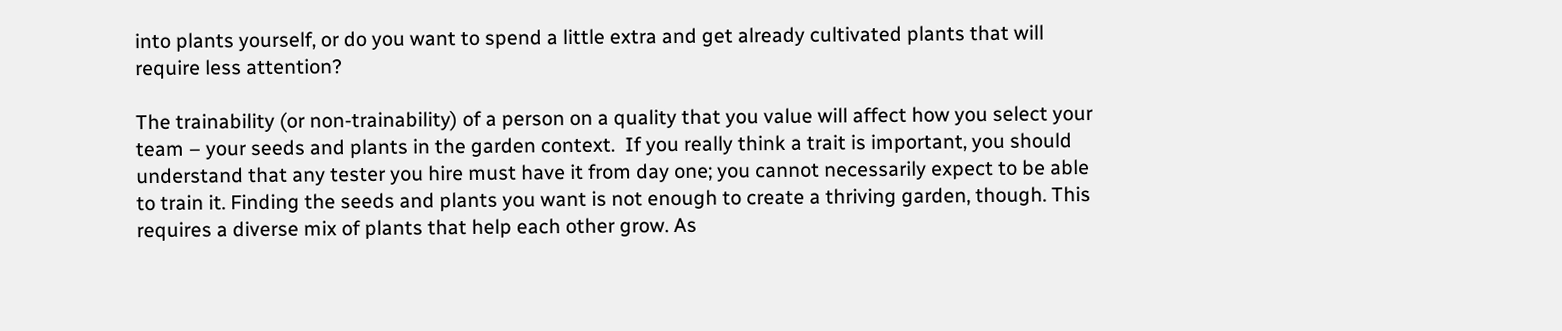into plants yourself, or do you want to spend a little extra and get already cultivated plants that will require less attention?

The trainability (or non-trainability) of a person on a quality that you value will affect how you select your team – your seeds and plants in the garden context.  If you really think a trait is important, you should understand that any tester you hire must have it from day one; you cannot necessarily expect to be able to train it. Finding the seeds and plants you want is not enough to create a thriving garden, though. This requires a diverse mix of plants that help each other grow. As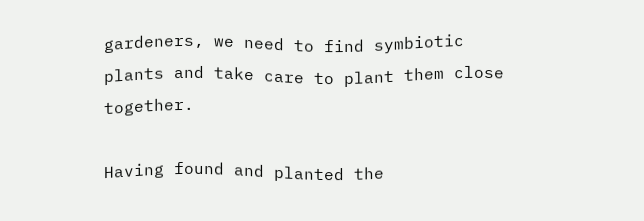gardeners, we need to find symbiotic plants and take care to plant them close together.

Having found and planted the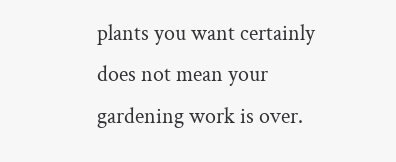plants you want certainly does not mean your gardening work is over.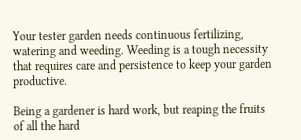Your tester garden needs continuous fertilizing, watering and weeding. Weeding is a tough necessity that requires care and persistence to keep your garden productive.

Being a gardener is hard work, but reaping the fruits of all the hard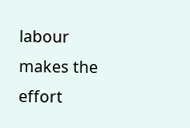labour makes the effort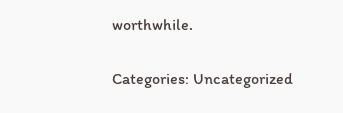worthwhile.

Categories: Uncategorized